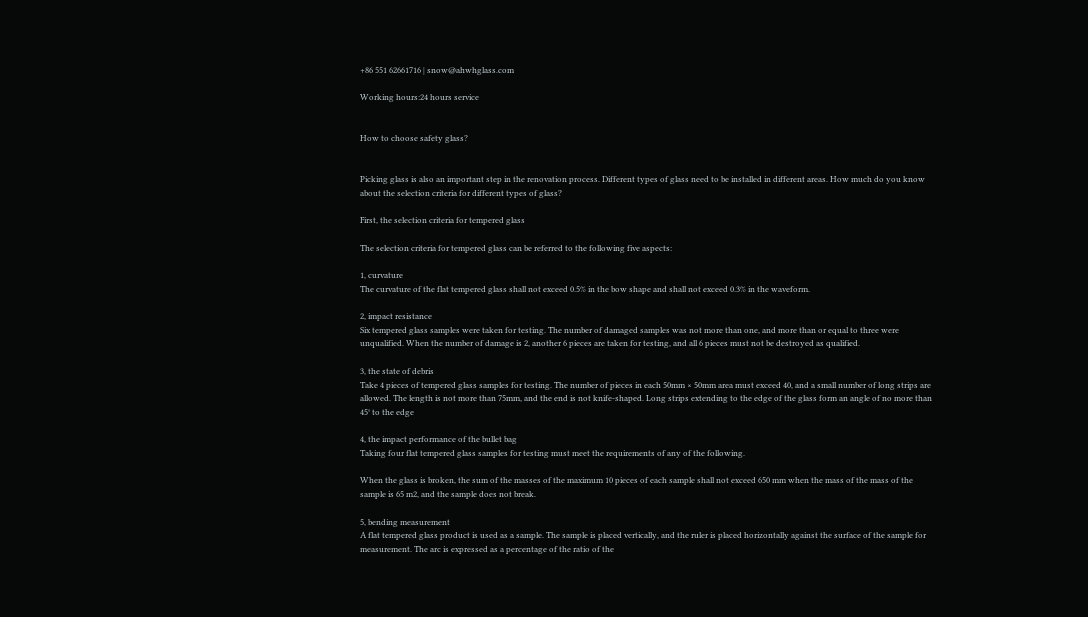+86 551 62661716 | snow@ahwhglass.com

Working hours:24 hours service


How to choose safety glass?


Picking glass is also an important step in the renovation process. Different types of glass need to be installed in different areas. How much do you know about the selection criteria for different types of glass?

First, the selection criteria for tempered glass

The selection criteria for tempered glass can be referred to the following five aspects:

1, curvature
The curvature of the flat tempered glass shall not exceed 0.5% in the bow shape and shall not exceed 0.3% in the waveform.

2, impact resistance
Six tempered glass samples were taken for testing. The number of damaged samples was not more than one, and more than or equal to three were unqualified. When the number of damage is 2, another 6 pieces are taken for testing, and all 6 pieces must not be destroyed as qualified.

3, the state of debris
Take 4 pieces of tempered glass samples for testing. The number of pieces in each 50mm × 50mm area must exceed 40, and a small number of long strips are allowed. The length is not more than 75mm, and the end is not knife-shaped. Long strips extending to the edge of the glass form an angle of no more than 45° to the edge

4, the impact performance of the bullet bag
Taking four flat tempered glass samples for testing must meet the requirements of any of the following.

When the glass is broken, the sum of the masses of the maximum 10 pieces of each sample shall not exceed 650 mm when the mass of the mass of the sample is 65 m2, and the sample does not break.

5, bending measurement
A flat tempered glass product is used as a sample. The sample is placed vertically, and the ruler is placed horizontally against the surface of the sample for measurement. The arc is expressed as a percentage of the ratio of the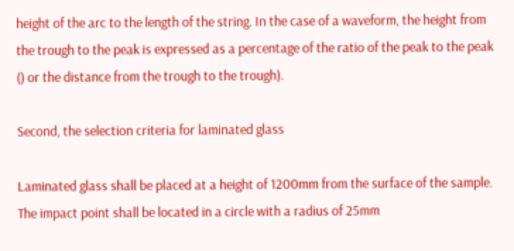height of the arc to the length of the string. In the case of a waveform, the height from the trough to the peak is expressed as a percentage of the ratio of the peak to the peak () or the distance from the trough to the trough).

Second, the selection criteria for laminated glass

Laminated glass shall be placed at a height of 1200mm from the surface of the sample. The impact point shall be located in a circle with a radius of 25mm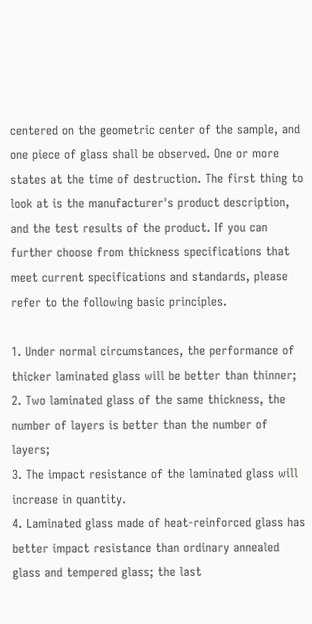centered on the geometric center of the sample, and one piece of glass shall be observed. One or more states at the time of destruction. The first thing to look at is the manufacturer's product description, and the test results of the product. If you can further choose from thickness specifications that meet current specifications and standards, please refer to the following basic principles.

1. Under normal circumstances, the performance of thicker laminated glass will be better than thinner;
2. Two laminated glass of the same thickness, the number of layers is better than the number of layers;
3. The impact resistance of the laminated glass will increase in quantity.
4. Laminated glass made of heat-reinforced glass has better impact resistance than ordinary annealed glass and tempered glass; the last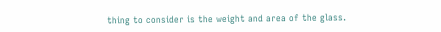thing to consider is the weight and area of the glass.